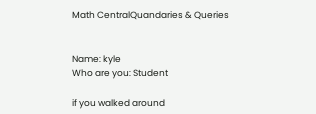Math CentralQuandaries & Queries


Name: kyle
Who are you: Student

if you walked around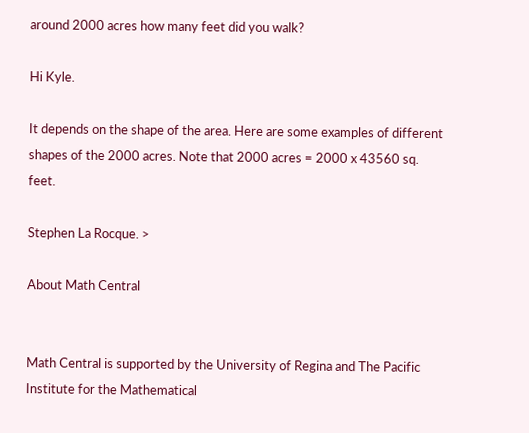around 2000 acres how many feet did you walk?

Hi Kyle.

It depends on the shape of the area. Here are some examples of different shapes of the 2000 acres. Note that 2000 acres = 2000 x 43560 sq. feet.

Stephen La Rocque. >

About Math Central


Math Central is supported by the University of Regina and The Pacific Institute for the Mathematical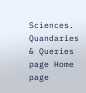Sciences.
Quandaries & Queries page Home page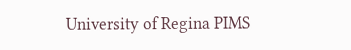University of Regina PIMS